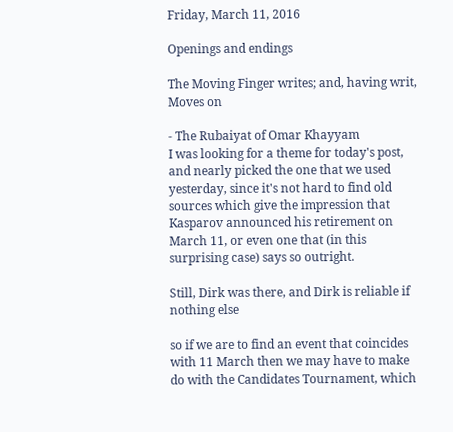Friday, March 11, 2016

Openings and endings

The Moving Finger writes; and, having writ,
Moves on

- The Rubaiyat of Omar Khayyam
I was looking for a theme for today's post, and nearly picked the one that we used yesterday, since it's not hard to find old sources which give the impression that Kasparov announced his retirement on March 11, or even one that (in this surprising case) says so outright.

Still, Dirk was there, and Dirk is reliable if nothing else

so if we are to find an event that coincides with 11 March then we may have to make do with the Candidates Tournament, which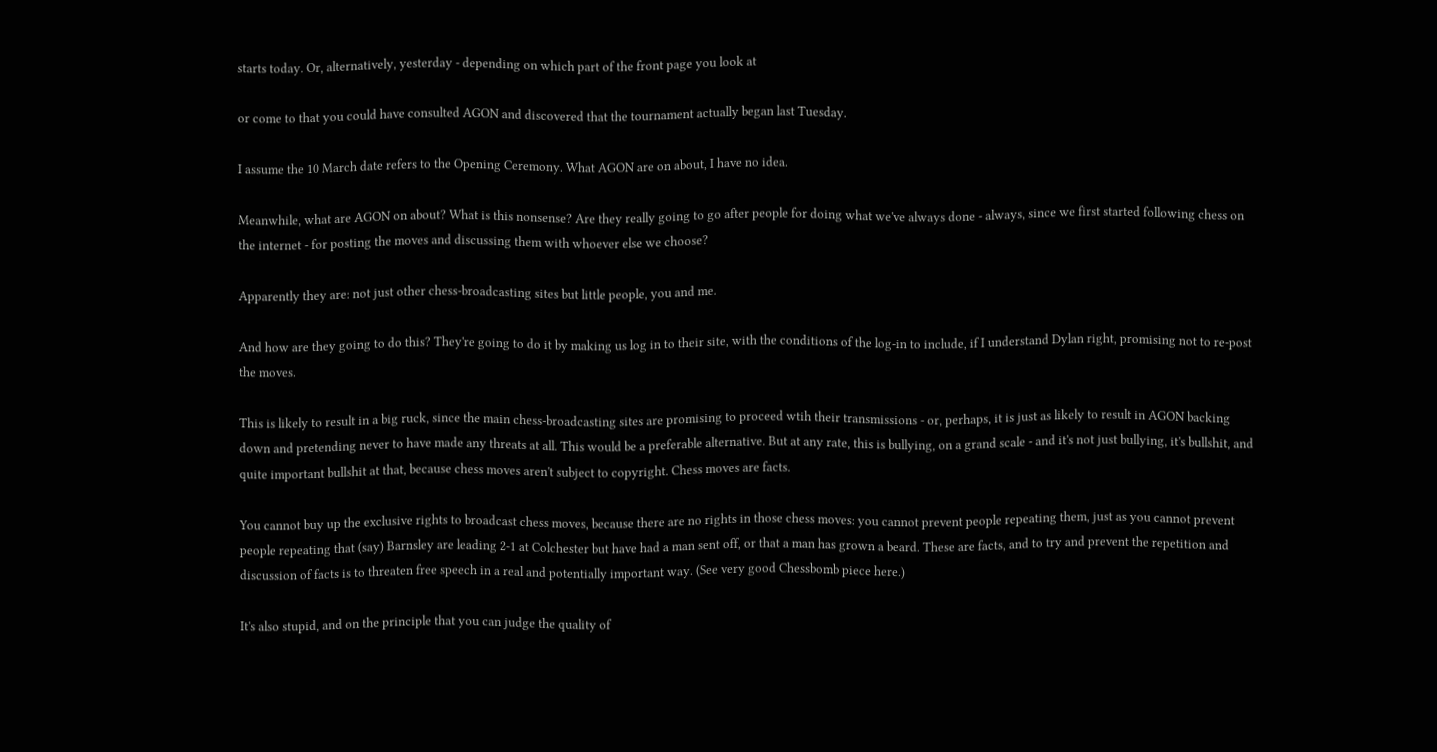starts today. Or, alternatively, yesterday - depending on which part of the front page you look at

or come to that you could have consulted AGON and discovered that the tournament actually began last Tuesday.

I assume the 10 March date refers to the Opening Ceremony. What AGON are on about, I have no idea.

Meanwhile, what are AGON on about? What is this nonsense? Are they really going to go after people for doing what we've always done - always, since we first started following chess on the internet - for posting the moves and discussing them with whoever else we choose?

Apparently they are: not just other chess-broadcasting sites but little people, you and me.

And how are they going to do this? They're going to do it by making us log in to their site, with the conditions of the log-in to include, if I understand Dylan right, promising not to re-post the moves.

This is likely to result in a big ruck, since the main chess-broadcasting sites are promising to proceed wtih their transmissions - or, perhaps, it is just as likely to result in AGON backing down and pretending never to have made any threats at all. This would be a preferable alternative. But at any rate, this is bullying, on a grand scale - and it's not just bullying, it's bullshit, and quite important bullshit at that, because chess moves aren't subject to copyright. Chess moves are facts.

You cannot buy up the exclusive rights to broadcast chess moves, because there are no rights in those chess moves: you cannot prevent people repeating them, just as you cannot prevent people repeating that (say) Barnsley are leading 2-1 at Colchester but have had a man sent off, or that a man has grown a beard. These are facts, and to try and prevent the repetition and discussion of facts is to threaten free speech in a real and potentially important way. (See very good Chessbomb piece here.)

It's also stupid, and on the principle that you can judge the quality of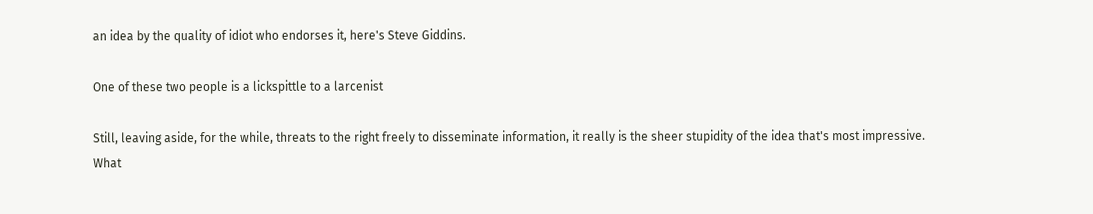an idea by the quality of idiot who endorses it, here's Steve Giddins.

One of these two people is a lickspittle to a larcenist

Still, leaving aside, for the while, threats to the right freely to disseminate information, it really is the sheer stupidity of the idea that's most impressive. What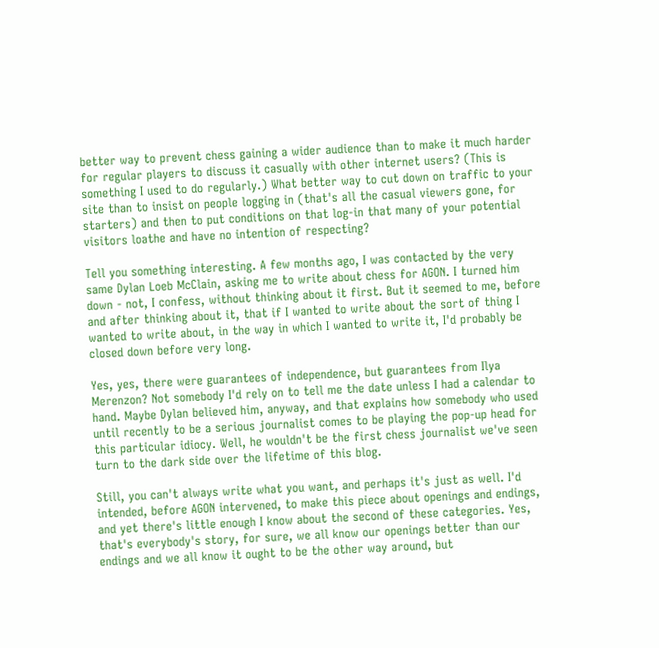better way to prevent chess gaining a wider audience than to make it much harder for regular players to discuss it casually with other internet users? (This is something I used to do regularly.) What better way to cut down on traffic to your site than to insist on people logging in (that's all the casual viewers gone, for starters) and then to put conditions on that log-in that many of your potential visitors loathe and have no intention of respecting?

Tell you something interesting. A few months ago, I was contacted by the very same Dylan Loeb McClain, asking me to write about chess for AGON. I turned him down - not, I confess, without thinking about it first. But it seemed to me, before and after thinking about it, that if I wanted to write about the sort of thing I wanted to write about, in the way in which I wanted to write it, I'd probably be closed down before very long.

Yes, yes, there were guarantees of independence, but guarantees from Ilya Merenzon? Not somebody I'd rely on to tell me the date unless I had a calendar to hand. Maybe Dylan believed him, anyway, and that explains how somebody who used until recently to be a serious journalist comes to be playing the pop-up head for this particular idiocy. Well, he wouldn't be the first chess journalist we've seen turn to the dark side over the lifetime of this blog.

Still, you can't always write what you want, and perhaps it's just as well. I'd intended, before AGON intervened, to make this piece about openings and endings, and yet there's little enough I know about the second of these categories. Yes, that's everybody's story, for sure, we all know our openings better than our endings and we all know it ought to be the other way around, but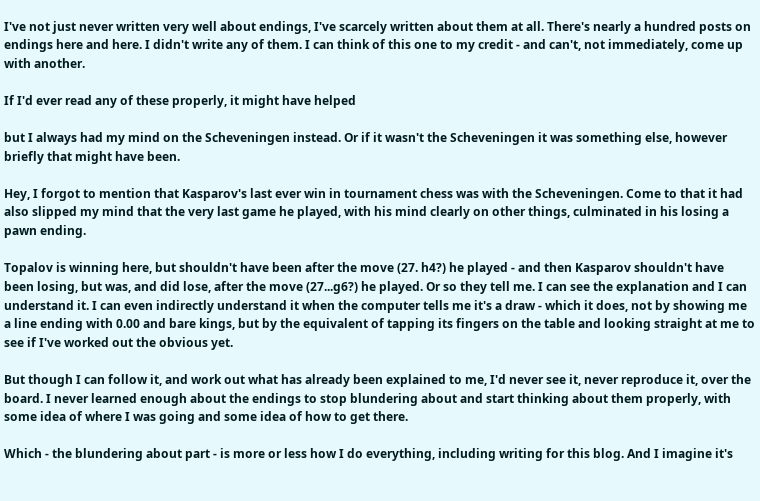I've not just never written very well about endings, I've scarcely written about them at all. There's nearly a hundred posts on endings here and here. I didn't write any of them. I can think of this one to my credit - and can't, not immediately, come up with another.

If I'd ever read any of these properly, it might have helped

but I always had my mind on the Scheveningen instead. Or if it wasn't the Scheveningen it was something else, however briefly that might have been.

Hey, I forgot to mention that Kasparov's last ever win in tournament chess was with the Scheveningen. Come to that it had also slipped my mind that the very last game he played, with his mind clearly on other things, culminated in his losing a pawn ending.

Topalov is winning here, but shouldn't have been after the move (27. h4?) he played - and then Kasparov shouldn't have been losing, but was, and did lose, after the move (27...g6?) he played. Or so they tell me. I can see the explanation and I can understand it. I can even indirectly understand it when the computer tells me it's a draw - which it does, not by showing me a line ending with 0.00 and bare kings, but by the equivalent of tapping its fingers on the table and looking straight at me to see if I've worked out the obvious yet.

But though I can follow it, and work out what has already been explained to me, I'd never see it, never reproduce it, over the board. I never learned enough about the endings to stop blundering about and start thinking about them properly, with some idea of where I was going and some idea of how to get there.

Which - the blundering about part - is more or less how I do everything, including writing for this blog. And I imagine it's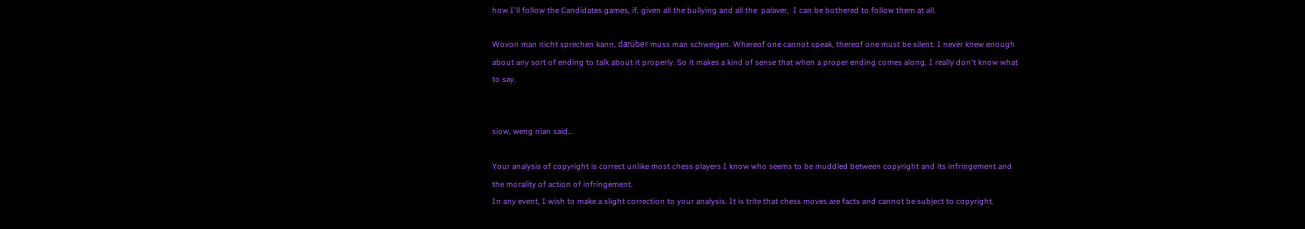how I'll follow the Candidates games, if, given all the bullying and all the  palaver,  I can be bothered to follow them at all.

Wovon man nicht sprechen kann, darüber muss man schweigen. Whereof one cannot speak, thereof one must be silent. I never knew enough about any sort of ending to talk about it properly. So it makes a kind of sense that when a proper ending comes along, I really don't know what to say.


siow, weng nian said...

Your analysis of copyright is correct unlike most chess players I know who seems to be muddled between copyright and its infringement and the morality of action of infringement.
In any event, I wish to make a slight correction to your analysis. It is trite that chess moves are facts and cannot be subject to copyright.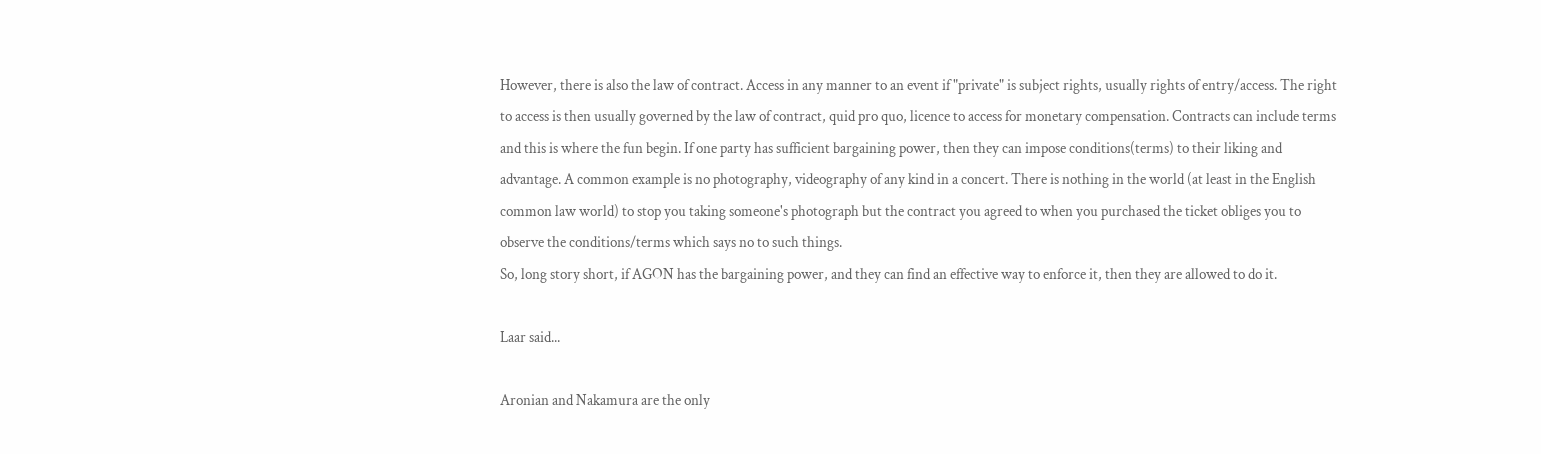However, there is also the law of contract. Access in any manner to an event if "private" is subject rights, usually rights of entry/access. The right to access is then usually governed by the law of contract, quid pro quo, licence to access for monetary compensation. Contracts can include terms and this is where the fun begin. If one party has sufficient bargaining power, then they can impose conditions(terms) to their liking and advantage. A common example is no photography, videography of any kind in a concert. There is nothing in the world (at least in the English common law world) to stop you taking someone's photograph but the contract you agreed to when you purchased the ticket obliges you to observe the conditions/terms which says no to such things.
So, long story short, if AGON has the bargaining power, and they can find an effective way to enforce it, then they are allowed to do it.

Laar said...

Aronian and Nakamura are the only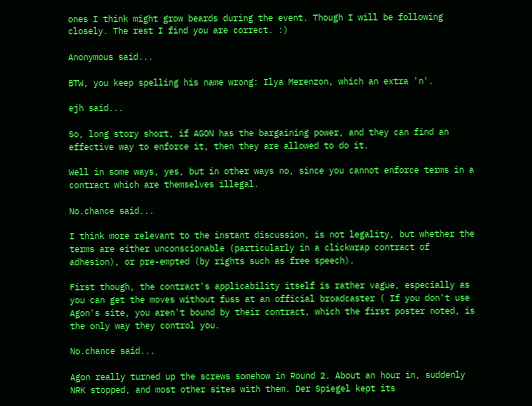ones I think might grow beards during the event. Though I will be following closely. The rest I find you are correct. :)

Anonymous said...

BTW, you keep spelling his name wrong: Ilya Merenzon, which an extra 'n'.

ejh said...

So, long story short, if AGON has the bargaining power, and they can find an effective way to enforce it, then they are allowed to do it.

Well in some ways, yes, but in other ways no, since you cannot enforce terms in a contract which are themselves illegal.

No.chance said...

I think more relevant to the instant discussion, is not legality, but whether the terms are either unconscionable (particularly in a clickwrap contract of adhesion), or pre-empted (by rights such as free speech).

First though, the contract's applicability itself is rather vague, especially as you can get the moves without fuss at an official broadcaster ( If you don't use Agon's site, you aren't bound by their contract, which the first poster noted, is the only way they control you.

No.chance said...

Agon really turned up the screws somehow in Round 2. About an hour in, suddenly NRK stopped, and most other sites with them. Der Spiegel kept its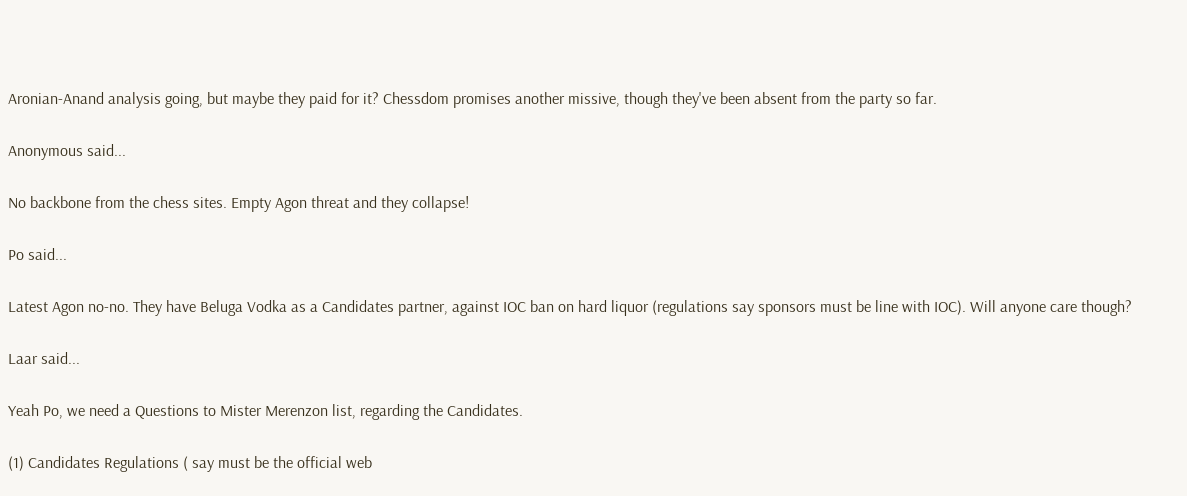Aronian-Anand analysis going, but maybe they paid for it? Chessdom promises another missive, though they've been absent from the party so far.

Anonymous said...

No backbone from the chess sites. Empty Agon threat and they collapse!

Po said...

Latest Agon no-no. They have Beluga Vodka as a Candidates partner, against IOC ban on hard liquor (regulations say sponsors must be line with IOC). Will anyone care though?

Laar said...

Yeah Po, we need a Questions to Mister Merenzon list, regarding the Candidates.

(1) Candidates Regulations ( say must be the official web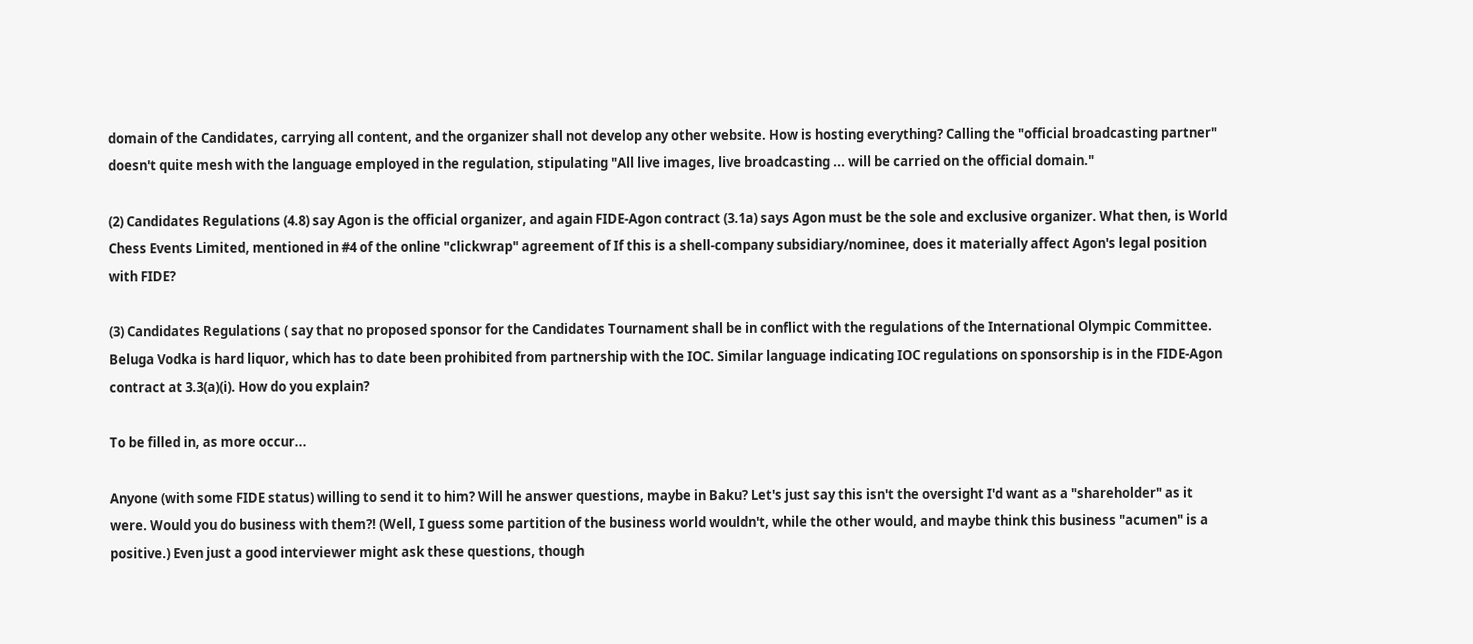domain of the Candidates, carrying all content, and the organizer shall not develop any other website. How is hosting everything? Calling the "official broadcasting partner" doesn't quite mesh with the language employed in the regulation, stipulating "All live images, live broadcasting ... will be carried on the official domain."

(2) Candidates Regulations (4.8) say Agon is the official organizer, and again FIDE-Agon contract (3.1a) says Agon must be the sole and exclusive organizer. What then, is World Chess Events Limited, mentioned in #4 of the online "clickwrap" agreement of If this is a shell-company subsidiary/nominee, does it materially affect Agon's legal position with FIDE?

(3) Candidates Regulations ( say that no proposed sponsor for the Candidates Tournament shall be in conflict with the regulations of the International Olympic Committee. Beluga Vodka is hard liquor, which has to date been prohibited from partnership with the IOC. Similar language indicating IOC regulations on sponsorship is in the FIDE-Agon contract at 3.3(a)(i). How do you explain?

To be filled in, as more occur...

Anyone (with some FIDE status) willing to send it to him? Will he answer questions, maybe in Baku? Let's just say this isn't the oversight I'd want as a "shareholder" as it were. Would you do business with them?! (Well, I guess some partition of the business world wouldn't, while the other would, and maybe think this business "acumen" is a positive.) Even just a good interviewer might ask these questions, though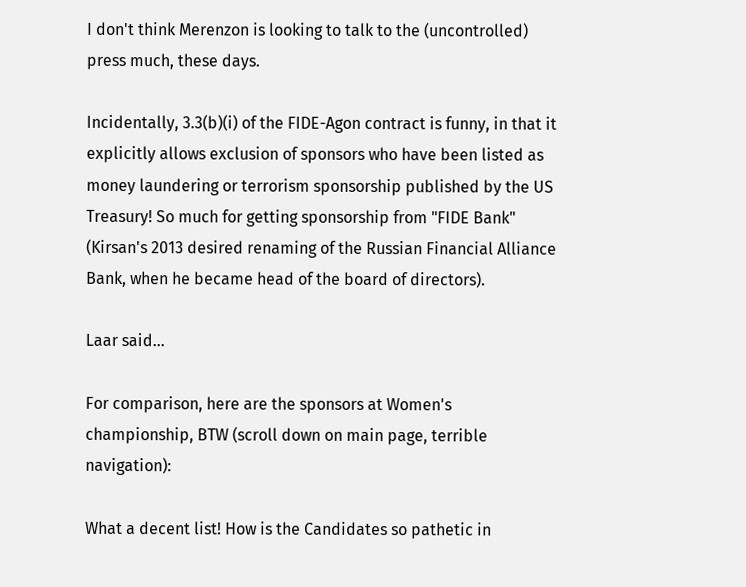I don't think Merenzon is looking to talk to the (uncontrolled) press much, these days.

Incidentally, 3.3(b)(i) of the FIDE-Agon contract is funny, in that it explicitly allows exclusion of sponsors who have been listed as money laundering or terrorism sponsorship published by the US Treasury! So much for getting sponsorship from "FIDE Bank" (Kirsan's 2013 desired renaming of the Russian Financial Alliance Bank, when he became head of the board of directors).

Laar said...

For comparison, here are the sponsors at Women's championship, BTW (scroll down on main page, terrible navigation):

What a decent list! How is the Candidates so pathetic in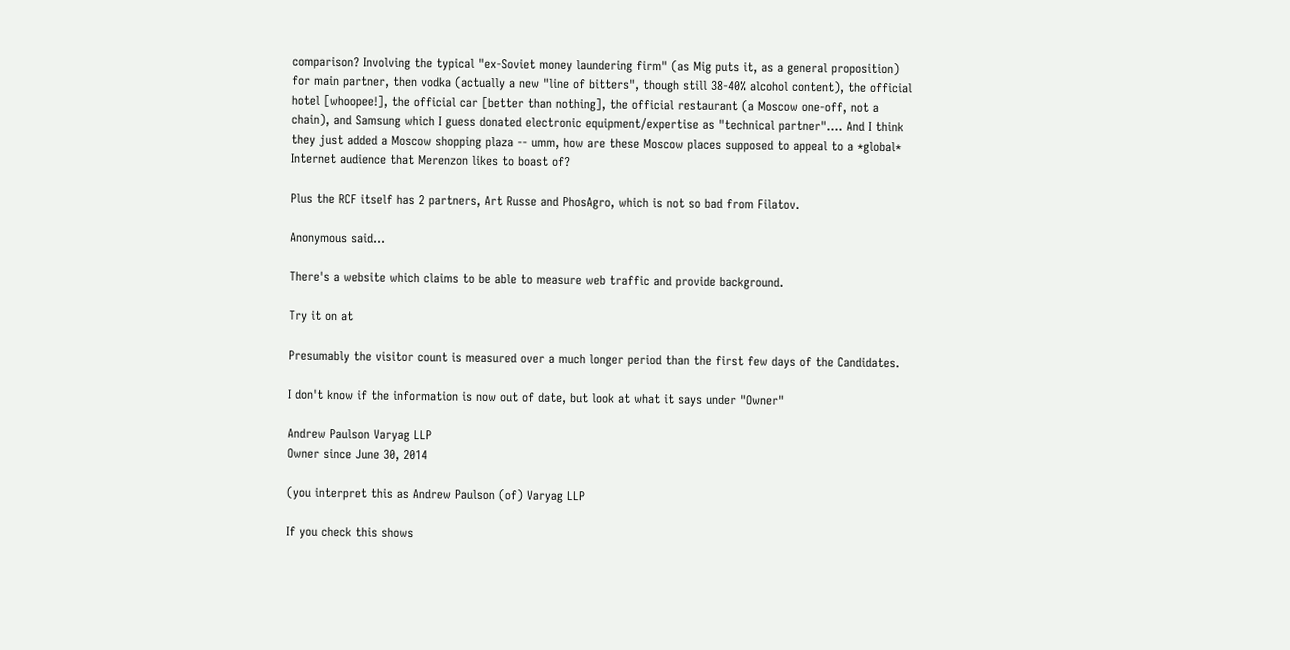comparison? Involving the typical "ex-Soviet money laundering firm" (as Mig puts it, as a general proposition) for main partner, then vodka (actually a new "line of bitters", though still 38-40% alcohol content), the official hotel [whoopee!], the official car [better than nothing], the official restaurant (a Moscow one-off, not a chain), and Samsung which I guess donated electronic equipment/expertise as "technical partner".... And I think they just added a Moscow shopping plaza -- umm, how are these Moscow places supposed to appeal to a *global* Internet audience that Merenzon likes to boast of?

Plus the RCF itself has 2 partners, Art Russe and PhosAgro, which is not so bad from Filatov.

Anonymous said...

There's a website which claims to be able to measure web traffic and provide background.

Try it on at

Presumably the visitor count is measured over a much longer period than the first few days of the Candidates.

I don't know if the information is now out of date, but look at what it says under "Owner"

Andrew Paulson Varyag LLP
Owner since June 30, 2014

(you interpret this as Andrew Paulson (of) Varyag LLP

If you check this shows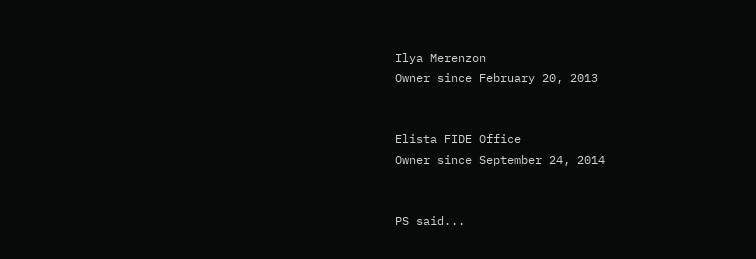Ilya Merenzon
Owner since February 20, 2013


Elista FIDE Office
Owner since September 24, 2014


PS said...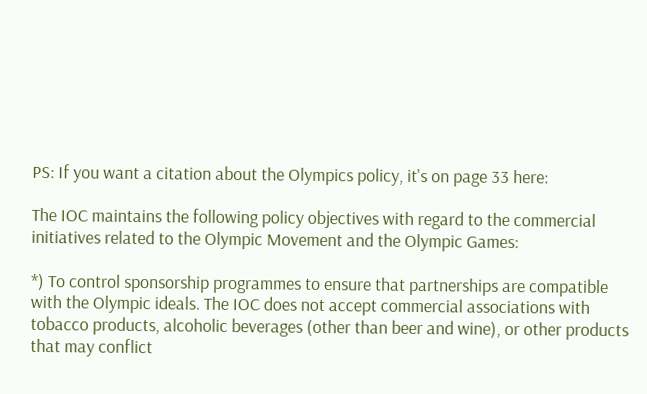PS: If you want a citation about the Olympics policy, it's on page 33 here:

The IOC maintains the following policy objectives with regard to the commercial initiatives related to the Olympic Movement and the Olympic Games:

*) To control sponsorship programmes to ensure that partnerships are compatible with the Olympic ideals. The IOC does not accept commercial associations with tobacco products, alcoholic beverages (other than beer and wine), or other products that may conflict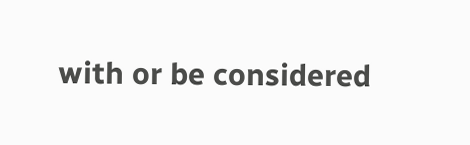with or be considered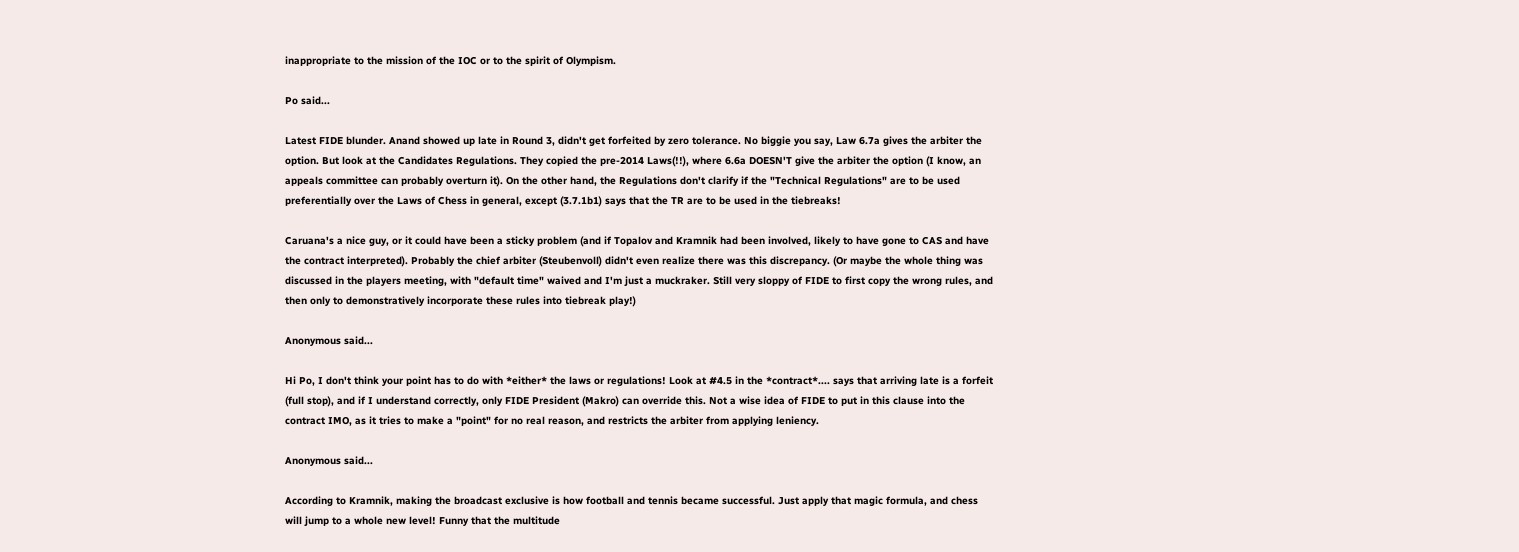inappropriate to the mission of the IOC or to the spirit of Olympism.

Po said...

Latest FIDE blunder. Anand showed up late in Round 3, didn't get forfeited by zero tolerance. No biggie you say, Law 6.7a gives the arbiter the option. But look at the Candidates Regulations. They copied the pre-2014 Laws(!!), where 6.6a DOESN'T give the arbiter the option (I know, an appeals committee can probably overturn it). On the other hand, the Regulations don't clarify if the "Technical Regulations" are to be used preferentially over the Laws of Chess in general, except (3.7.1b1) says that the TR are to be used in the tiebreaks!

Caruana's a nice guy, or it could have been a sticky problem (and if Topalov and Kramnik had been involved, likely to have gone to CAS and have the contract interpreted). Probably the chief arbiter (Steubenvoll) didn't even realize there was this discrepancy. (Or maybe the whole thing was discussed in the players meeting, with "default time" waived and I'm just a muckraker. Still very sloppy of FIDE to first copy the wrong rules, and then only to demonstratively incorporate these rules into tiebreak play!)

Anonymous said...

Hi Po, I don't think your point has to do with *either* the laws or regulations! Look at #4.5 in the *contract*.... says that arriving late is a forfeit (full stop), and if I understand correctly, only FIDE President (Makro) can override this. Not a wise idea of FIDE to put in this clause into the contract IMO, as it tries to make a "point" for no real reason, and restricts the arbiter from applying leniency.

Anonymous said...

According to Kramnik, making the broadcast exclusive is how football and tennis became successful. Just apply that magic formula, and chess will jump to a whole new level! Funny that the multitude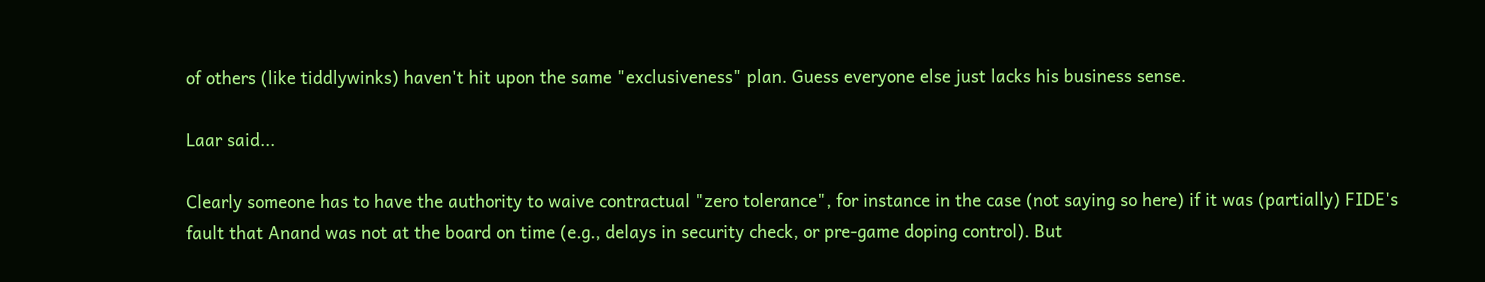of others (like tiddlywinks) haven't hit upon the same "exclusiveness" plan. Guess everyone else just lacks his business sense.

Laar said...

Clearly someone has to have the authority to waive contractual "zero tolerance", for instance in the case (not saying so here) if it was (partially) FIDE's fault that Anand was not at the board on time (e.g., delays in security check, or pre-game doping control). But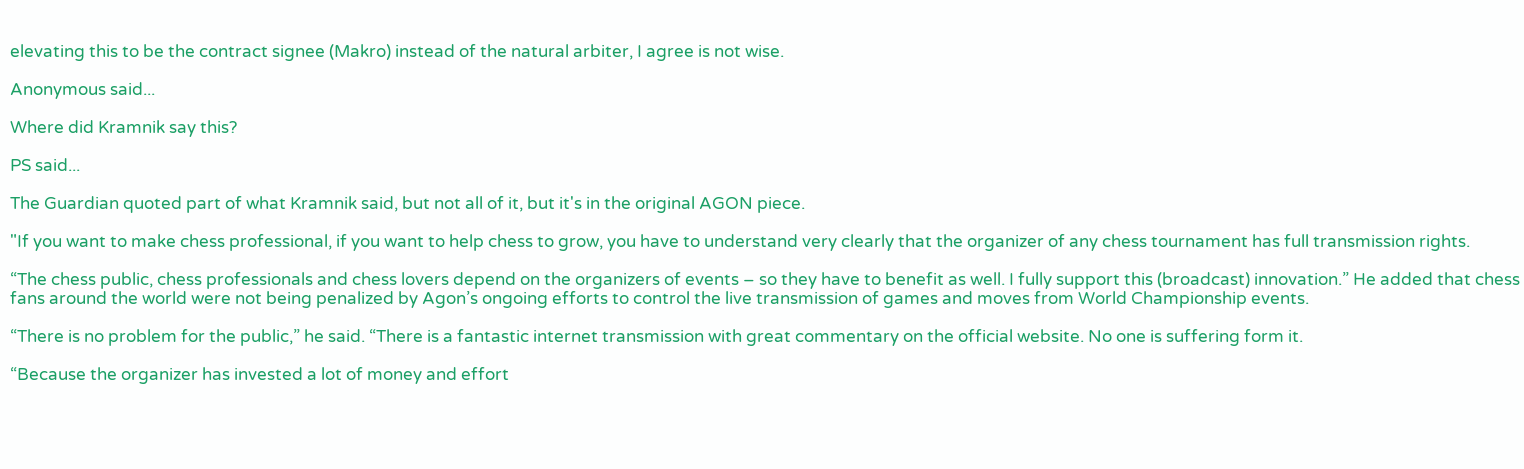elevating this to be the contract signee (Makro) instead of the natural arbiter, I agree is not wise.

Anonymous said...

Where did Kramnik say this?

PS said...

The Guardian quoted part of what Kramnik said, but not all of it, but it's in the original AGON piece.

"If you want to make chess professional, if you want to help chess to grow, you have to understand very clearly that the organizer of any chess tournament has full transmission rights.

“The chess public, chess professionals and chess lovers depend on the organizers of events – so they have to benefit as well. I fully support this (broadcast) innovation.” He added that chess fans around the world were not being penalized by Agon’s ongoing efforts to control the live transmission of games and moves from World Championship events.

“There is no problem for the public,” he said. “There is a fantastic internet transmission with great commentary on the official website. No one is suffering form it.

“Because the organizer has invested a lot of money and effort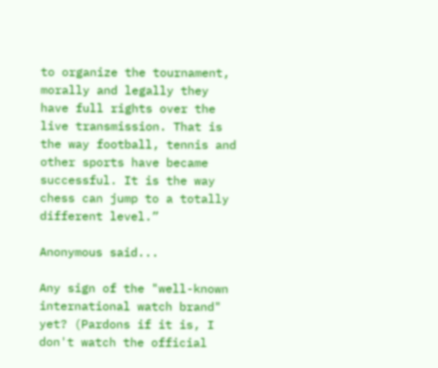to organize the tournament, morally and legally they have full rights over the live transmission. That is the way football, tennis and other sports have became successful. It is the way chess can jump to a totally different level.”

Anonymous said...

Any sign of the "well-known international watch brand" yet? (Pardons if it is, I don't watch the official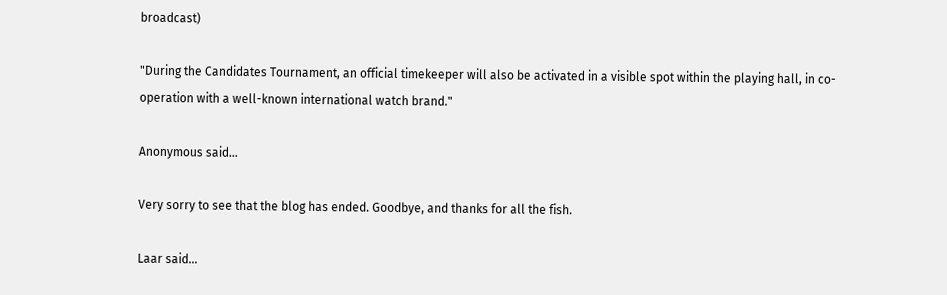broadcast)

"During the Candidates Tournament, an official timekeeper will also be activated in a visible spot within the playing hall, in co-operation with a well-known international watch brand."

Anonymous said...

Very sorry to see that the blog has ended. Goodbye, and thanks for all the fish.

Laar said...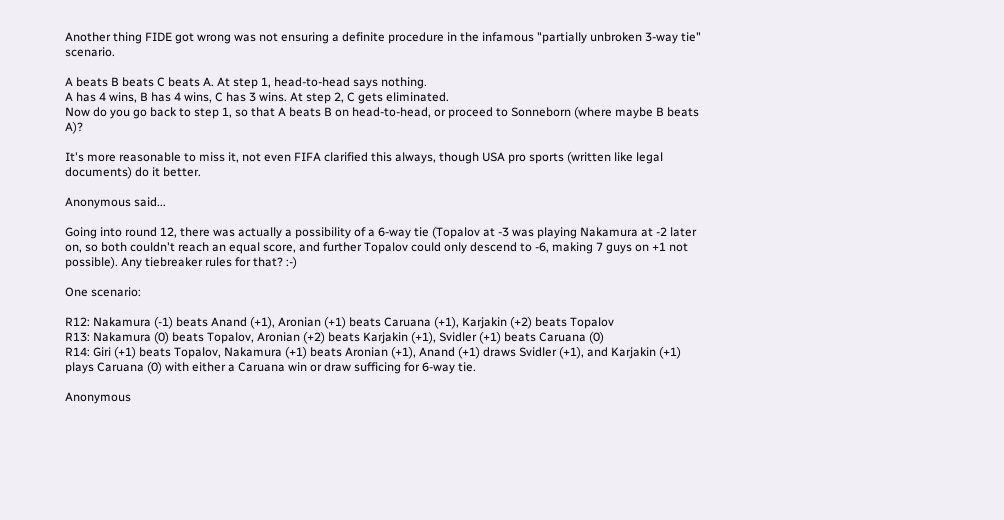Another thing FIDE got wrong was not ensuring a definite procedure in the infamous "partially unbroken 3-way tie" scenario.

A beats B beats C beats A. At step 1, head-to-head says nothing.
A has 4 wins, B has 4 wins, C has 3 wins. At step 2, C gets eliminated.
Now do you go back to step 1, so that A beats B on head-to-head, or proceed to Sonneborn (where maybe B beats A)?

It's more reasonable to miss it, not even FIFA clarified this always, though USA pro sports (written like legal documents) do it better.

Anonymous said...

Going into round 12, there was actually a possibility of a 6-way tie (Topalov at -3 was playing Nakamura at -2 later on, so both couldn't reach an equal score, and further Topalov could only descend to -6, making 7 guys on +1 not possible). Any tiebreaker rules for that? :-)

One scenario:

R12: Nakamura (-1) beats Anand (+1), Aronian (+1) beats Caruana (+1), Karjakin (+2) beats Topalov
R13: Nakamura (0) beats Topalov, Aronian (+2) beats Karjakin (+1), Svidler (+1) beats Caruana (0)
R14: Giri (+1) beats Topalov, Nakamura (+1) beats Aronian (+1), Anand (+1) draws Svidler (+1), and Karjakin (+1) plays Caruana (0) with either a Caruana win or draw sufficing for 6-way tie.

Anonymous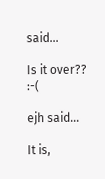said...

Is it over?? :-(

ejh said...

It is,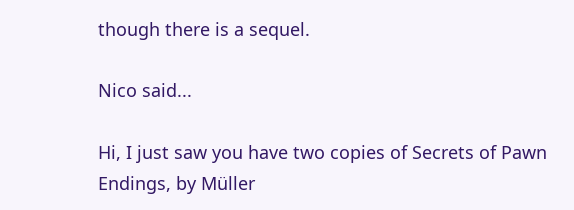though there is a sequel.

Nico said...

Hi, I just saw you have two copies of Secrets of Pawn Endings, by Müller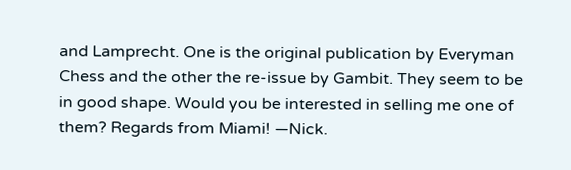and Lamprecht. One is the original publication by Everyman Chess and the other the re-issue by Gambit. They seem to be in good shape. Would you be interested in selling me one of them? Regards from Miami! —Nick.